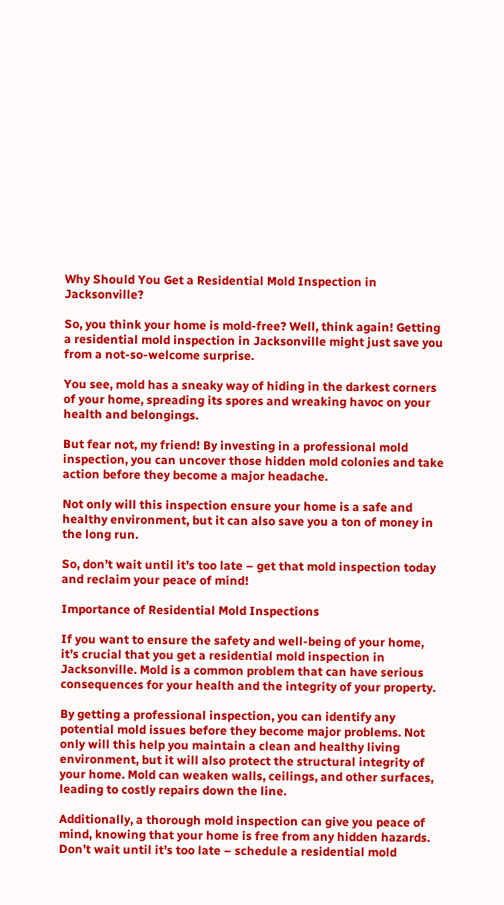Why Should You Get a Residential Mold Inspection in Jacksonville?

So, you think your home is mold-free? Well, think again! Getting a residential mold inspection in Jacksonville might just save you from a not-so-welcome surprise.

You see, mold has a sneaky way of hiding in the darkest corners of your home, spreading its spores and wreaking havoc on your health and belongings.

But fear not, my friend! By investing in a professional mold inspection, you can uncover those hidden mold colonies and take action before they become a major headache.

Not only will this inspection ensure your home is a safe and healthy environment, but it can also save you a ton of money in the long run.

So, don’t wait until it’s too late – get that mold inspection today and reclaim your peace of mind!

Importance of Residential Mold Inspections

If you want to ensure the safety and well-being of your home, it’s crucial that you get a residential mold inspection in Jacksonville. Mold is a common problem that can have serious consequences for your health and the integrity of your property.

By getting a professional inspection, you can identify any potential mold issues before they become major problems. Not only will this help you maintain a clean and healthy living environment, but it will also protect the structural integrity of your home. Mold can weaken walls, ceilings, and other surfaces, leading to costly repairs down the line.

Additionally, a thorough mold inspection can give you peace of mind, knowing that your home is free from any hidden hazards. Don’t wait until it’s too late – schedule a residential mold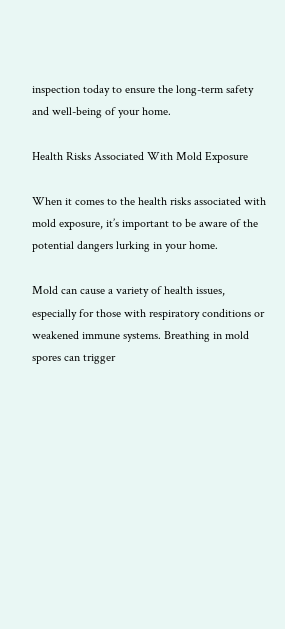inspection today to ensure the long-term safety and well-being of your home.

Health Risks Associated With Mold Exposure

When it comes to the health risks associated with mold exposure, it’s important to be aware of the potential dangers lurking in your home.

Mold can cause a variety of health issues, especially for those with respiratory conditions or weakened immune systems. Breathing in mold spores can trigger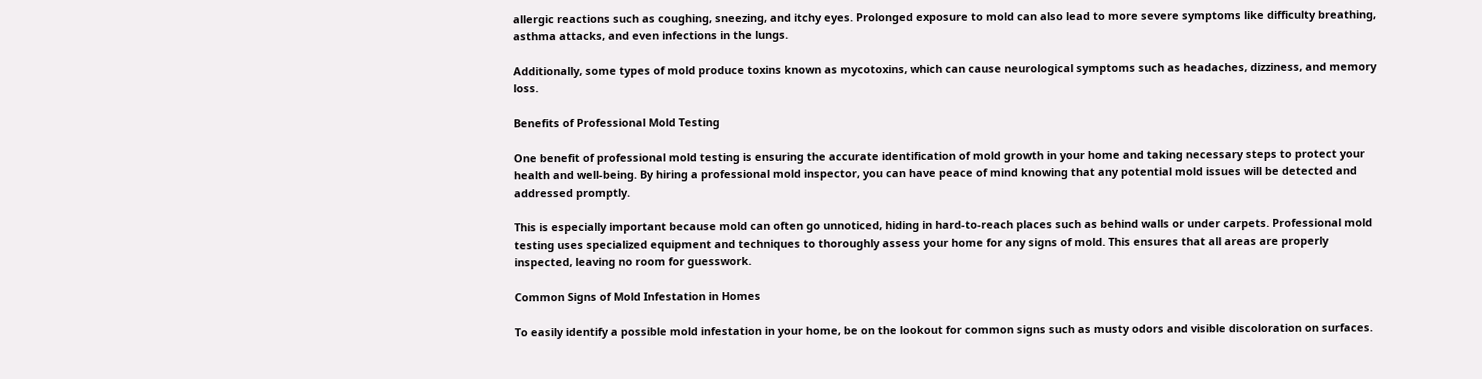allergic reactions such as coughing, sneezing, and itchy eyes. Prolonged exposure to mold can also lead to more severe symptoms like difficulty breathing, asthma attacks, and even infections in the lungs.

Additionally, some types of mold produce toxins known as mycotoxins, which can cause neurological symptoms such as headaches, dizziness, and memory loss.

Benefits of Professional Mold Testing

One benefit of professional mold testing is ensuring the accurate identification of mold growth in your home and taking necessary steps to protect your health and well-being. By hiring a professional mold inspector, you can have peace of mind knowing that any potential mold issues will be detected and addressed promptly.

This is especially important because mold can often go unnoticed, hiding in hard-to-reach places such as behind walls or under carpets. Professional mold testing uses specialized equipment and techniques to thoroughly assess your home for any signs of mold. This ensures that all areas are properly inspected, leaving no room for guesswork.

Common Signs of Mold Infestation in Homes

To easily identify a possible mold infestation in your home, be on the lookout for common signs such as musty odors and visible discoloration on surfaces.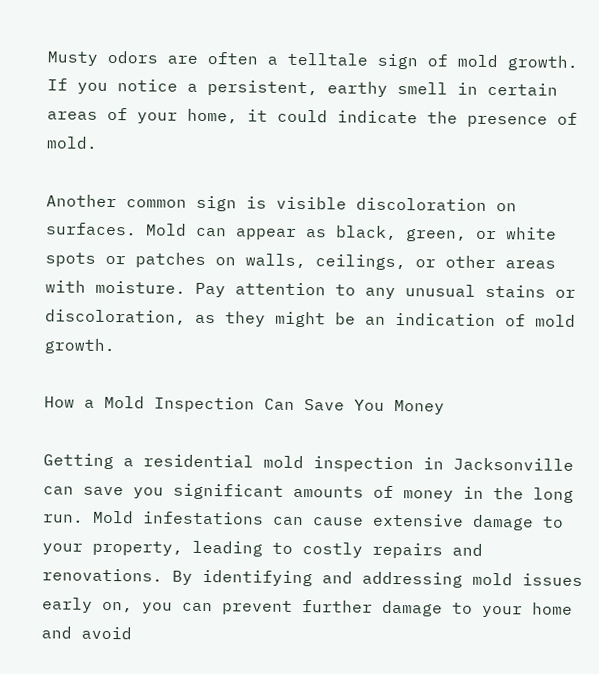Musty odors are often a telltale sign of mold growth. If you notice a persistent, earthy smell in certain areas of your home, it could indicate the presence of mold.

Another common sign is visible discoloration on surfaces. Mold can appear as black, green, or white spots or patches on walls, ceilings, or other areas with moisture. Pay attention to any unusual stains or discoloration, as they might be an indication of mold growth.

How a Mold Inspection Can Save You Money

Getting a residential mold inspection in Jacksonville can save you significant amounts of money in the long run. Mold infestations can cause extensive damage to your property, leading to costly repairs and renovations. By identifying and addressing mold issues early on, you can prevent further damage to your home and avoid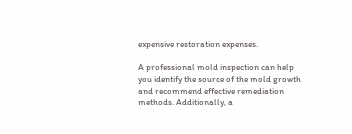expensive restoration expenses.

A professional mold inspection can help you identify the source of the mold growth and recommend effective remediation methods. Additionally, a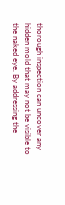thorough inspection can uncover any hidden mold that may not be visible to the naked eye. By addressing the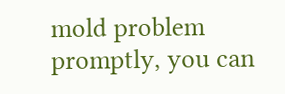mold problem promptly, you can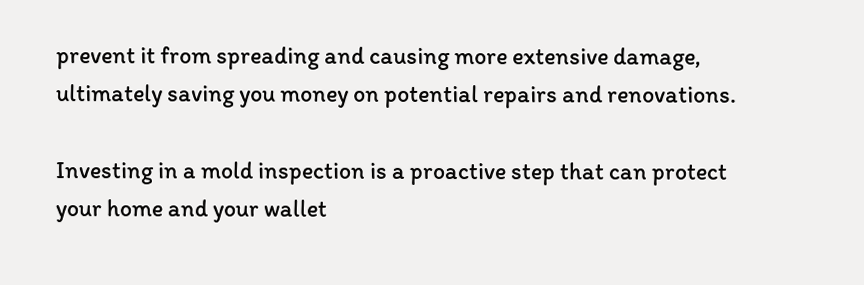prevent it from spreading and causing more extensive damage, ultimately saving you money on potential repairs and renovations.

Investing in a mold inspection is a proactive step that can protect your home and your wallet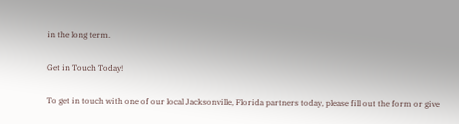in the long term.

Get in Touch Today!

To get in touch with one of our local Jacksonville, Florida partners today, please fill out the form or give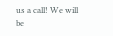us a call! We will be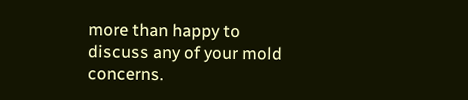more than happy to discuss any of your mold concerns.